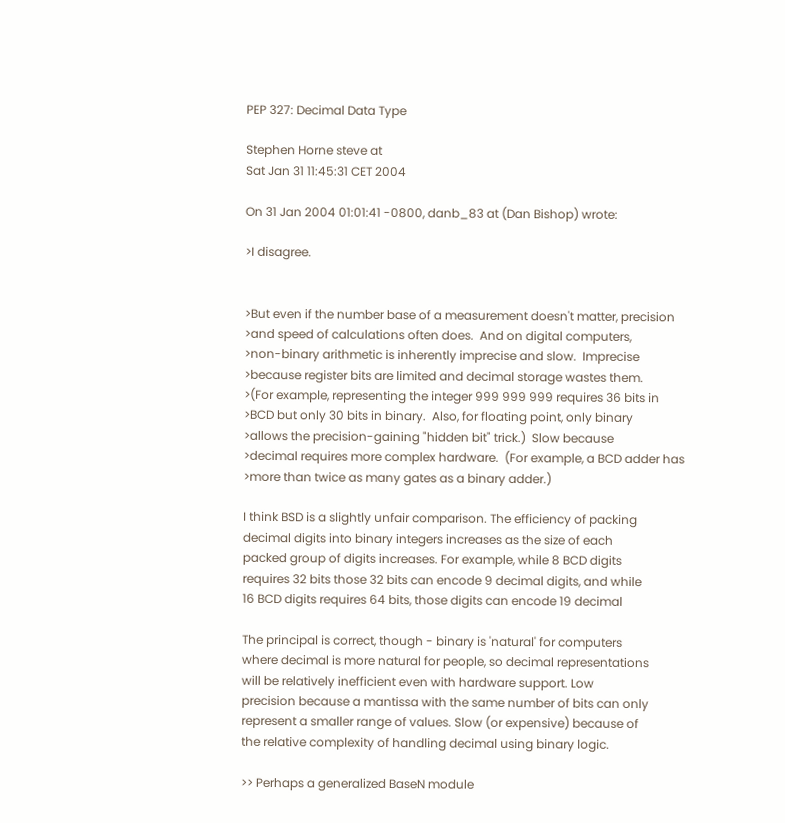PEP 327: Decimal Data Type

Stephen Horne steve at
Sat Jan 31 11:45:31 CET 2004

On 31 Jan 2004 01:01:41 -0800, danb_83 at (Dan Bishop) wrote:

>I disagree.


>But even if the number base of a measurement doesn't matter, precision
>and speed of calculations often does.  And on digital computers,
>non-binary arithmetic is inherently imprecise and slow.  Imprecise
>because register bits are limited and decimal storage wastes them.
>(For example, representing the integer 999 999 999 requires 36 bits in
>BCD but only 30 bits in binary.  Also, for floating point, only binary
>allows the precision-gaining "hidden bit" trick.)  Slow because
>decimal requires more complex hardware.  (For example, a BCD adder has
>more than twice as many gates as a binary adder.)

I think BSD is a slightly unfair comparison. The efficiency of packing
decimal digits into binary integers increases as the size of each
packed group of digits increases. For example, while 8 BCD digits
requires 32 bits those 32 bits can encode 9 decimal digits, and while
16 BCD digits requires 64 bits, those digits can encode 19 decimal

The principal is correct, though - binary is 'natural' for computers
where decimal is more natural for people, so decimal representations
will be relatively inefficient even with hardware support. Low
precision because a mantissa with the same number of bits can only
represent a smaller range of values. Slow (or expensive) because of
the relative complexity of handling decimal using binary logic.

>> Perhaps a generalized BaseN module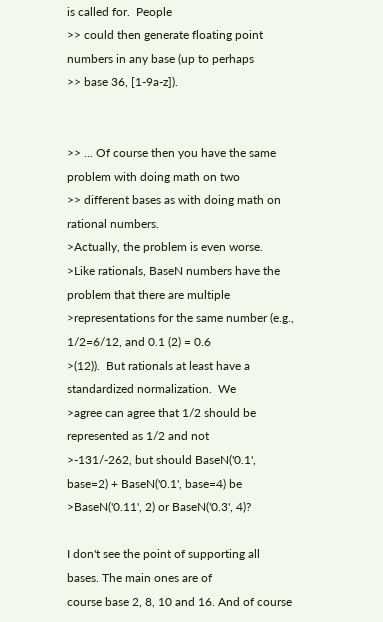is called for.  People
>> could then generate floating point numbers in any base (up to perhaps
>> base 36, [1-9a-z]).


>> ... Of course then you have the same problem with doing math on two
>> different bases as with doing math on rational numbers.
>Actually, the problem is even worse.
>Like rationals, BaseN numbers have the problem that there are multiple
>representations for the same number (e.g., 1/2=6/12, and 0.1 (2) = 0.6
>(12)).  But rationals at least have a standardized normalization.  We
>agree can agree that 1/2 should be represented as 1/2 and not
>-131/-262, but should BaseN('0.1', base=2) + BaseN('0.1', base=4) be
>BaseN('0.11', 2) or BaseN('0.3', 4)?

I don't see the point of supporting all bases. The main ones are of
course base 2, 8, 10 and 16. And of course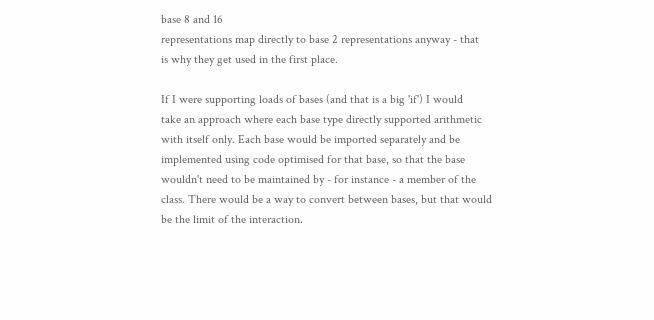base 8 and 16
representations map directly to base 2 representations anyway - that
is why they get used in the first place.

If I were supporting loads of bases (and that is a big 'if') I would
take an approach where each base type directly supported arithmetic
with itself only. Each base would be imported separately and be
implemented using code optimised for that base, so that the base
wouldn't need to be maintained by - for instance - a member of the
class. There would be a way to convert between bases, but that would
be the limit of the interaction.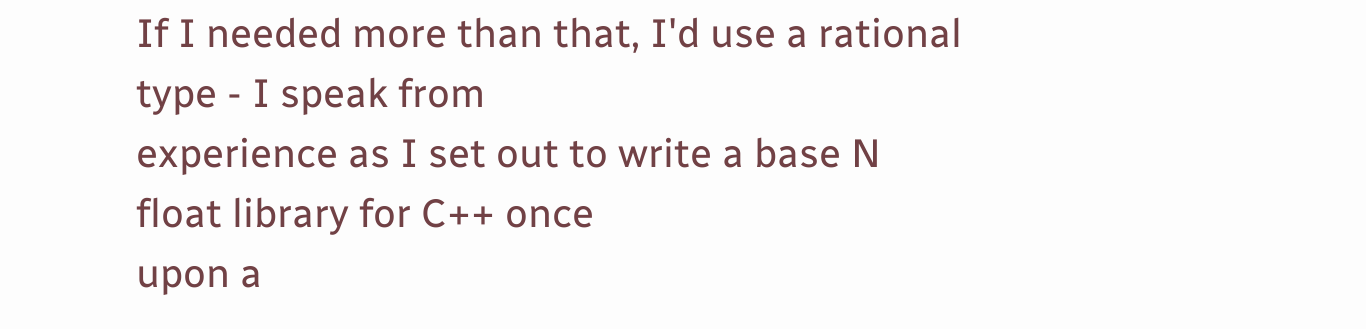If I needed more than that, I'd use a rational type - I speak from
experience as I set out to write a base N float library for C++ once
upon a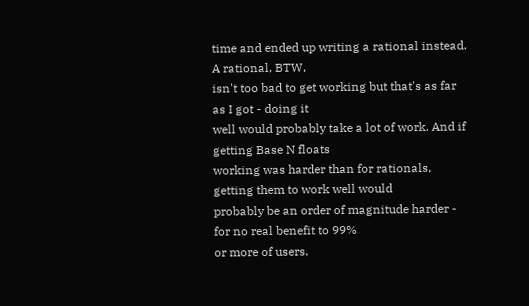time and ended up writing a rational instead. A rational, BTW,
isn't too bad to get working but that's as far as I got - doing it
well would probably take a lot of work. And if getting Base N floats
working was harder than for rationals, getting them to work well would
probably be an order of magnitude harder - for no real benefit to 99%
or more of users.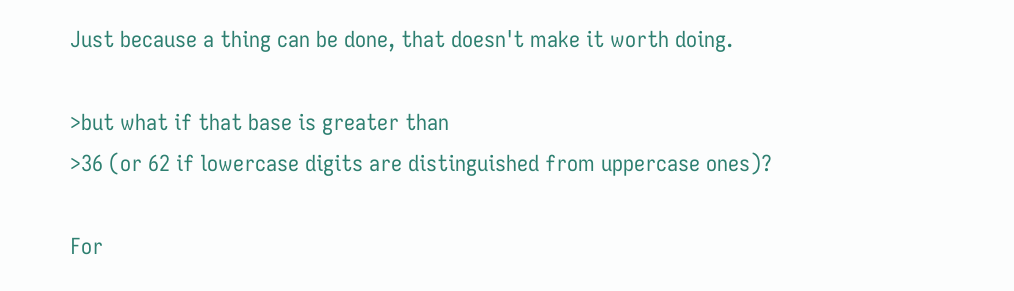Just because a thing can be done, that doesn't make it worth doing.

>but what if that base is greater than
>36 (or 62 if lowercase digits are distinguished from uppercase ones)?

For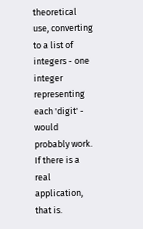theoretical use, converting to a list of integers - one integer
representing each 'digit' - would probably work. If there is a real
application, that is.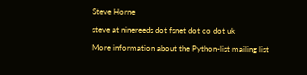Steve Horne

steve at ninereeds dot fsnet dot co dot uk

More information about the Python-list mailing list